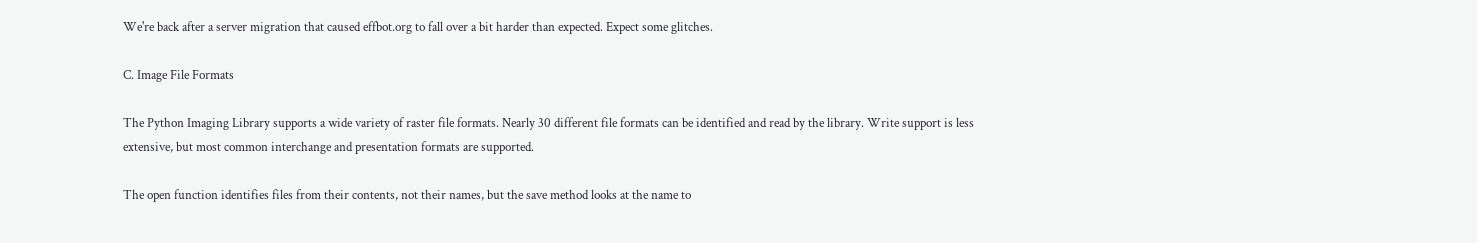We're back after a server migration that caused effbot.org to fall over a bit harder than expected. Expect some glitches.

C. Image File Formats

The Python Imaging Library supports a wide variety of raster file formats. Nearly 30 different file formats can be identified and read by the library. Write support is less extensive, but most common interchange and presentation formats are supported.

The open function identifies files from their contents, not their names, but the save method looks at the name to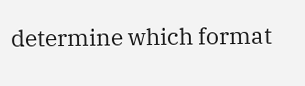determine which format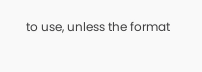to use, unless the format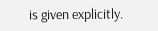is given explicitly.